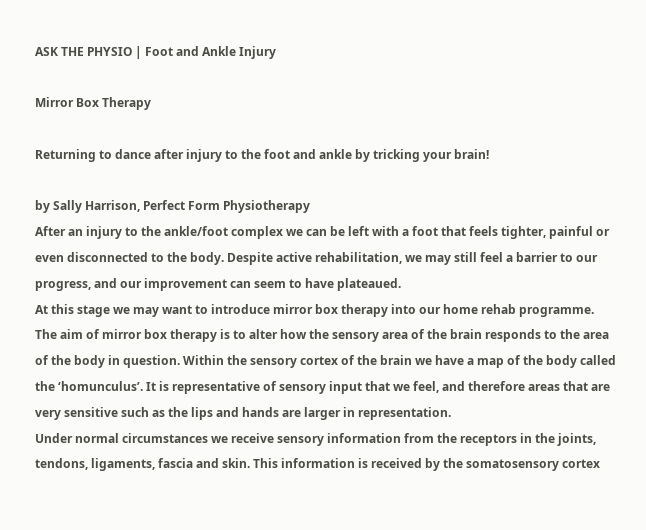ASK THE PHYSIO | Foot and Ankle Injury

Mirror Box Therapy

Returning to dance after injury to the foot and ankle by tricking your brain!

by Sally Harrison, Perfect Form Physiotherapy
After an injury to the ankle/foot complex we can be left with a foot that feels tighter, painful or even disconnected to the body. Despite active rehabilitation, we may still feel a barrier to our progress, and our improvement can seem to have plateaued.
At this stage we may want to introduce mirror box therapy into our home rehab programme.
The aim of mirror box therapy is to alter how the sensory area of the brain responds to the area of the body in question. Within the sensory cortex of the brain we have a map of the body called the ‘homunculus’. It is representative of sensory input that we feel, and therefore areas that are very sensitive such as the lips and hands are larger in representation.
Under normal circumstances we receive sensory information from the receptors in the joints, tendons, ligaments, fascia and skin. This information is received by the somatosensory cortex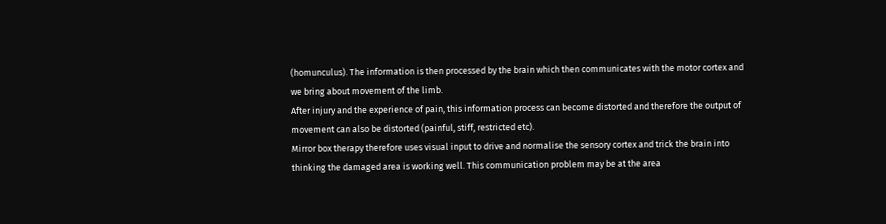(homunculus). The information is then processed by the brain which then communicates with the motor cortex and we bring about movement of the limb.
After injury and the experience of pain, this information process can become distorted and therefore the output of movement can also be distorted (painful, stiff, restricted etc).
Mirror box therapy therefore uses visual input to drive and normalise the sensory cortex and trick the brain into thinking the damaged area is working well. This communication problem may be at the area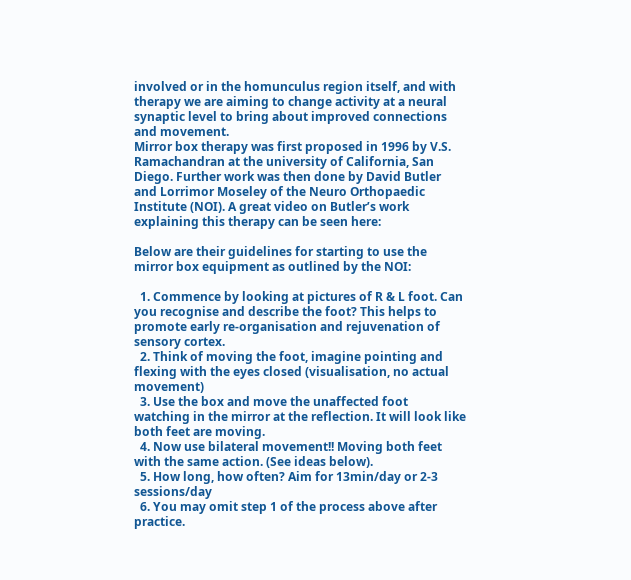involved or in the homunculus region itself, and with therapy we are aiming to change activity at a neural synaptic level to bring about improved connections and movement.
Mirror box therapy was first proposed in 1996 by V.S. Ramachandran at the university of California, San Diego. Further work was then done by David Butler and Lorrimor Moseley of the Neuro Orthopaedic Institute (NOI). A great video on Butler’s work explaining this therapy can be seen here:

Below are their guidelines for starting to use the mirror box equipment as outlined by the NOI:

  1. Commence by looking at pictures of R & L foot. Can you recognise and describe the foot? This helps to promote early re-organisation and rejuvenation of sensory cortex.
  2. Think of moving the foot, imagine pointing and flexing with the eyes closed (visualisation, no actual movement)
  3. Use the box and move the unaffected foot watching in the mirror at the reflection. It will look like both feet are moving.
  4. Now use bilateral movement!! Moving both feet with the same action. (See ideas below).
  5. How long, how often? Aim for 13min/day or 2-3 sessions/day
  6. You may omit step 1 of the process above after practice.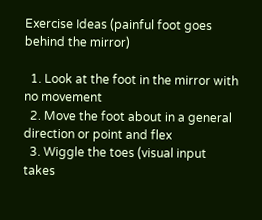Exercise Ideas (painful foot goes behind the mirror)

  1. Look at the foot in the mirror with no movement
  2. Move the foot about in a general direction or point and flex
  3. Wiggle the toes (visual input takes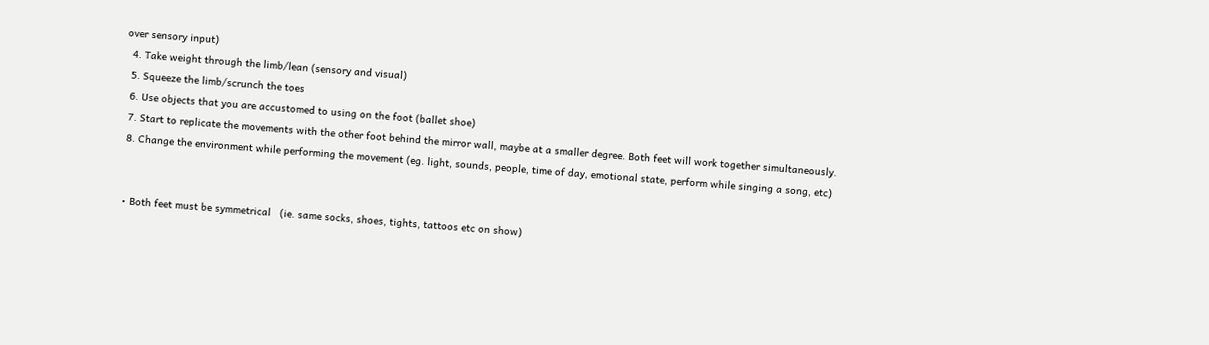over sensory input)
  4. Take weight through the limb/lean (sensory and visual)
  5. Squeeze the limb/scrunch the toes
  6. Use objects that you are accustomed to using on the foot (ballet shoe)
  7. Start to replicate the movements with the other foot behind the mirror wall, maybe at a smaller degree. Both feet will work together simultaneously.
  8. Change the environment while performing the movement (eg. light, sounds, people, time of day, emotional state, perform while singing a song, etc)


  • Both feet must be symmetrical   (ie. same socks, shoes, tights, tattoos etc on show)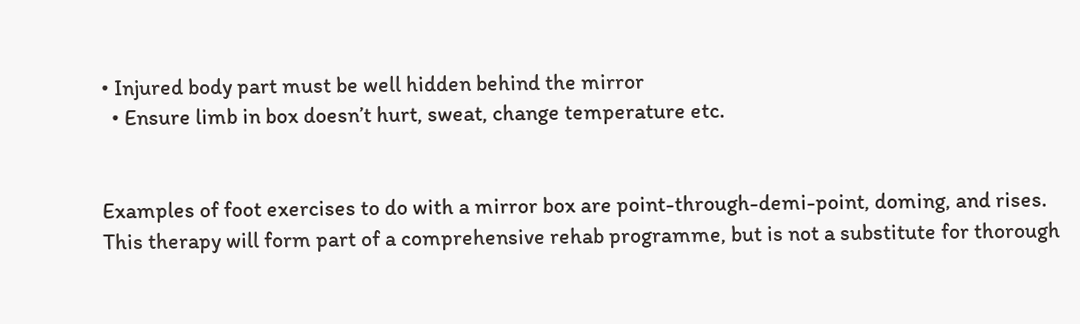• Injured body part must be well hidden behind the mirror
  • Ensure limb in box doesn’t hurt, sweat, change temperature etc.


Examples of foot exercises to do with a mirror box are point-through-demi-point, doming, and rises.
This therapy will form part of a comprehensive rehab programme, but is not a substitute for thorough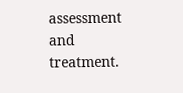assessment and treatment.